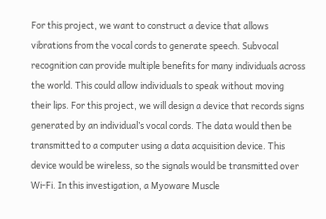For this project, we want to construct a device that allows vibrations from the vocal cords to generate speech. Subvocal recognition can provide multiple benefits for many individuals across the world. This could allow individuals to speak without moving their lips. For this project, we will design a device that records signs generated by an individual’s vocal cords. The data would then be transmitted to a computer using a data acquisition device. This device would be wireless, so the signals would be transmitted over Wi-Fi. In this investigation, a Myoware Muscle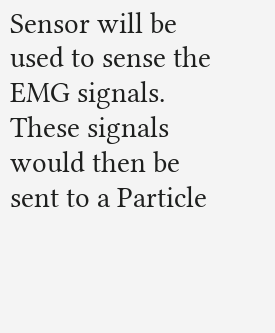Sensor will be used to sense the EMG signals. These signals would then be sent to a Particle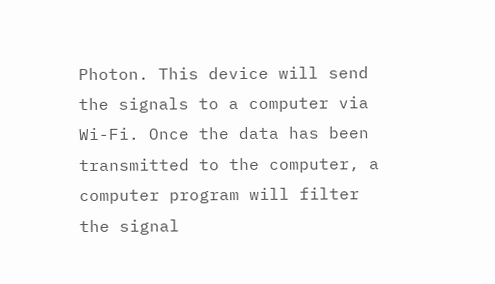Photon. This device will send the signals to a computer via Wi-Fi. Once the data has been transmitted to the computer, a computer program will filter the signal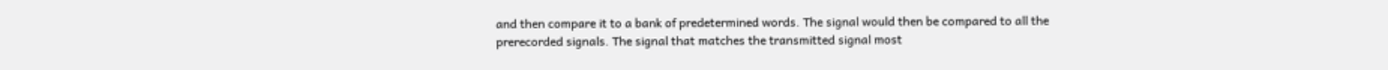and then compare it to a bank of predetermined words. The signal would then be compared to all the prerecorded signals. The signal that matches the transmitted signal most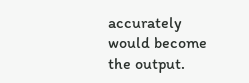accurately would become the output.